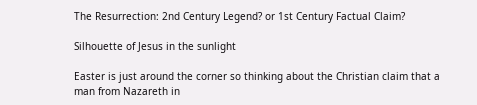The Resurrection: 2nd Century Legend? or 1st Century Factual Claim?

Silhouette of Jesus in the sunlight

Easter is just around the corner so thinking about the Christian claim that a man from Nazareth in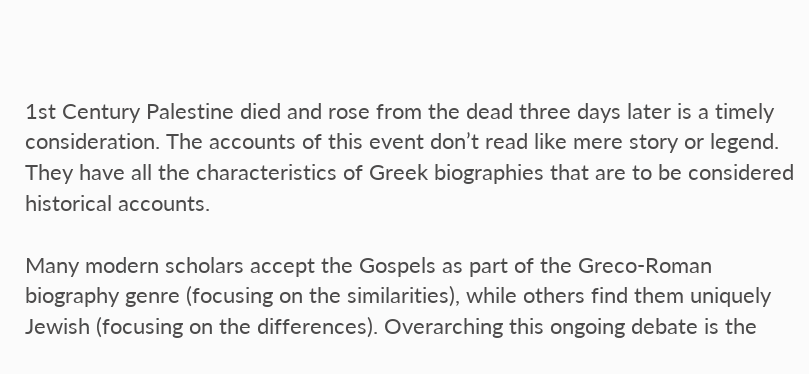1st Century Palestine died and rose from the dead three days later is a timely consideration. The accounts of this event don’t read like mere story or legend. They have all the characteristics of Greek biographies that are to be considered historical accounts.

Many modern scholars accept the Gospels as part of the Greco-Roman biography genre (focusing on the similarities), while others find them uniquely Jewish (focusing on the differences). Overarching this ongoing debate is the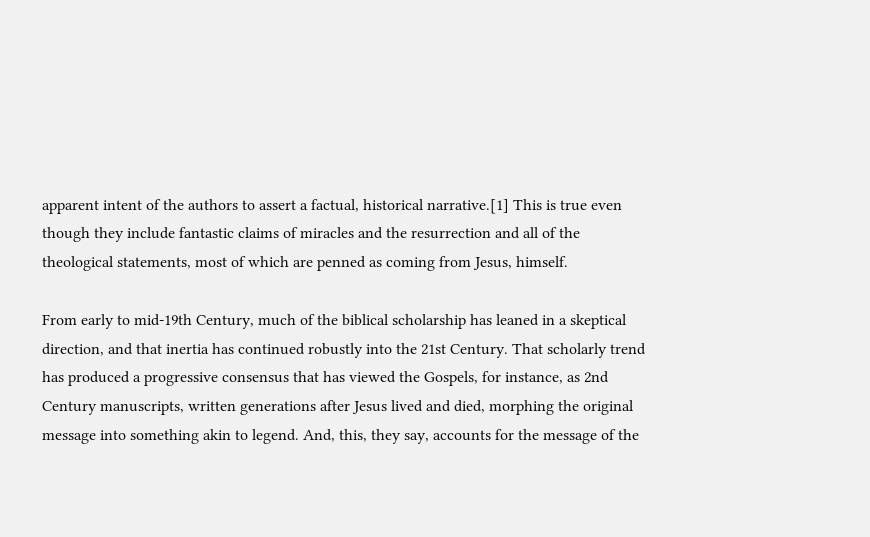apparent intent of the authors to assert a factual, historical narrative.[1] This is true even though they include fantastic claims of miracles and the resurrection and all of the theological statements, most of which are penned as coming from Jesus, himself.

From early to mid-19th Century, much of the biblical scholarship has leaned in a skeptical direction, and that inertia has continued robustly into the 21st Century. That scholarly trend has produced a progressive consensus that has viewed the Gospels, for instance, as 2nd Century manuscripts, written generations after Jesus lived and died, morphing the original message into something akin to legend. And, this, they say, accounts for the message of the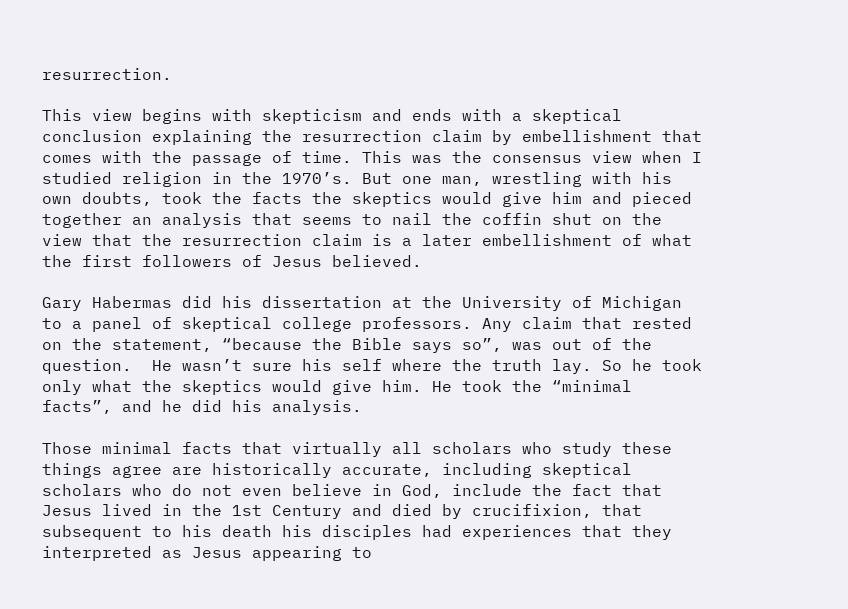resurrection.

This view begins with skepticism and ends with a skeptical conclusion explaining the resurrection claim by embellishment that comes with the passage of time. This was the consensus view when I studied religion in the 1970’s. But one man, wrestling with his own doubts, took the facts the skeptics would give him and pieced together an analysis that seems to nail the coffin shut on the view that the resurrection claim is a later embellishment of what the first followers of Jesus believed.

Gary Habermas did his dissertation at the University of Michigan to a panel of skeptical college professors. Any claim that rested on the statement, “because the Bible says so”, was out of the question.  He wasn’t sure his self where the truth lay. So he took only what the skeptics would give him. He took the “minimal facts”, and he did his analysis.

Those minimal facts that virtually all scholars who study these things agree are historically accurate, including skeptical scholars who do not even believe in God, include the fact that Jesus lived in the 1st Century and died by crucifixion, that subsequent to his death his disciples had experiences that they interpreted as Jesus appearing to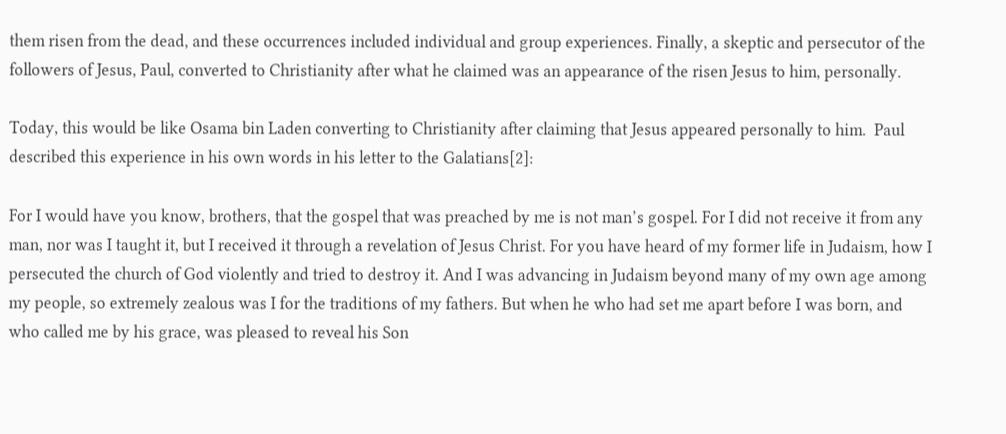them risen from the dead, and these occurrences included individual and group experiences. Finally, a skeptic and persecutor of the followers of Jesus, Paul, converted to Christianity after what he claimed was an appearance of the risen Jesus to him, personally.

Today, this would be like Osama bin Laden converting to Christianity after claiming that Jesus appeared personally to him.  Paul described this experience in his own words in his letter to the Galatians[2]:

For I would have you know, brothers, that the gospel that was preached by me is not man’s gospel. For I did not receive it from any man, nor was I taught it, but I received it through a revelation of Jesus Christ. For you have heard of my former life in Judaism, how I persecuted the church of God violently and tried to destroy it. And I was advancing in Judaism beyond many of my own age among my people, so extremely zealous was I for the traditions of my fathers. But when he who had set me apart before I was born, and who called me by his grace, was pleased to reveal his Son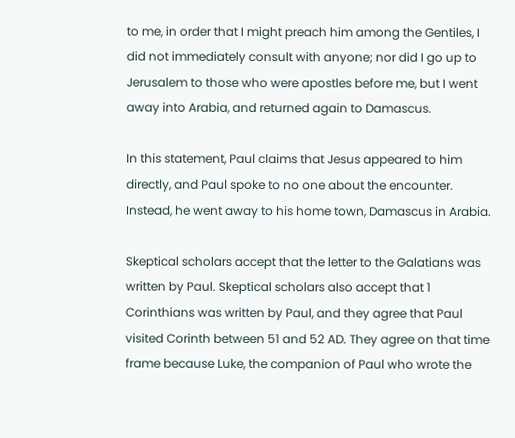to me, in order that I might preach him among the Gentiles, I did not immediately consult with anyone; nor did I go up to Jerusalem to those who were apostles before me, but I went away into Arabia, and returned again to Damascus.

In this statement, Paul claims that Jesus appeared to him directly, and Paul spoke to no one about the encounter. Instead, he went away to his home town, Damascus in Arabia.

Skeptical scholars accept that the letter to the Galatians was written by Paul. Skeptical scholars also accept that 1 Corinthians was written by Paul, and they agree that Paul visited Corinth between 51 and 52 AD. They agree on that time frame because Luke, the companion of Paul who wrote the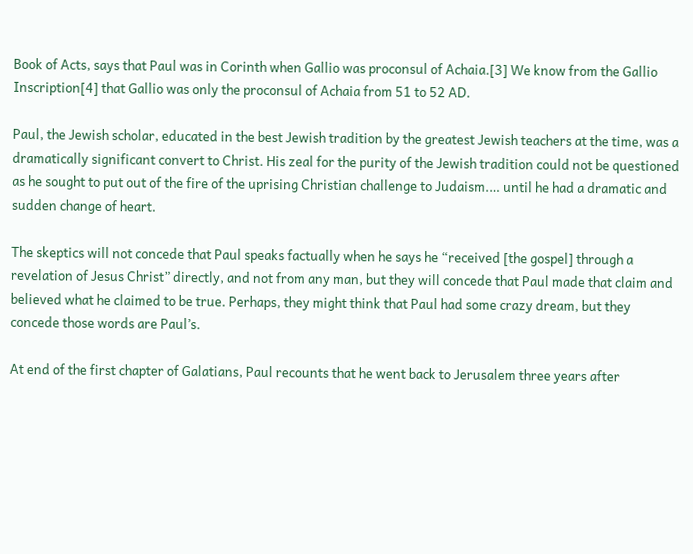Book of Acts, says that Paul was in Corinth when Gallio was proconsul of Achaia.[3] We know from the Gallio Inscription[4] that Gallio was only the proconsul of Achaia from 51 to 52 AD.

Paul, the Jewish scholar, educated in the best Jewish tradition by the greatest Jewish teachers at the time, was a dramatically significant convert to Christ. His zeal for the purity of the Jewish tradition could not be questioned as he sought to put out of the fire of the uprising Christian challenge to Judaism.… until he had a dramatic and sudden change of heart.

The skeptics will not concede that Paul speaks factually when he says he “received [the gospel] through a revelation of Jesus Christ” directly, and not from any man, but they will concede that Paul made that claim and believed what he claimed to be true. Perhaps, they might think that Paul had some crazy dream, but they concede those words are Paul’s.

At end of the first chapter of Galatians, Paul recounts that he went back to Jerusalem three years after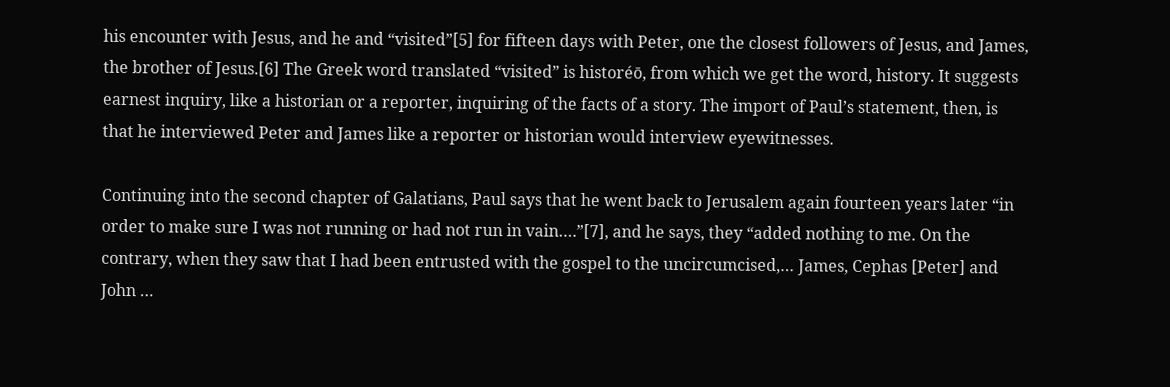his encounter with Jesus, and he and “visited”[5] for fifteen days with Peter, one the closest followers of Jesus, and James, the brother of Jesus.[6] The Greek word translated “visited” is historéō, from which we get the word, history. It suggests earnest inquiry, like a historian or a reporter, inquiring of the facts of a story. The import of Paul’s statement, then, is that he interviewed Peter and James like a reporter or historian would interview eyewitnesses.

Continuing into the second chapter of Galatians, Paul says that he went back to Jerusalem again fourteen years later “in order to make sure I was not running or had not run in vain….”[7], and he says, they “added nothing to me. On the contrary, when they saw that I had been entrusted with the gospel to the uncircumcised,… James, Cephas [Peter] and John …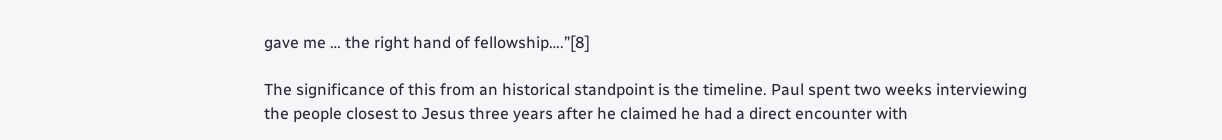gave me … the right hand of fellowship….”[8]

The significance of this from an historical standpoint is the timeline. Paul spent two weeks interviewing the people closest to Jesus three years after he claimed he had a direct encounter with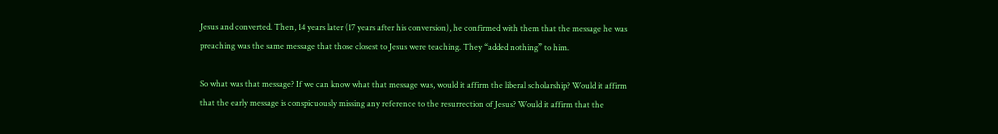Jesus and converted. Then, 14 years later (17 years after his conversion), he confirmed with them that the message he was preaching was the same message that those closest to Jesus were teaching. They “added nothing” to him.

So what was that message? If we can know what that message was, would it affirm the liberal scholarship? Would it affirm that the early message is conspicuously missing any reference to the resurrection of Jesus? Would it affirm that the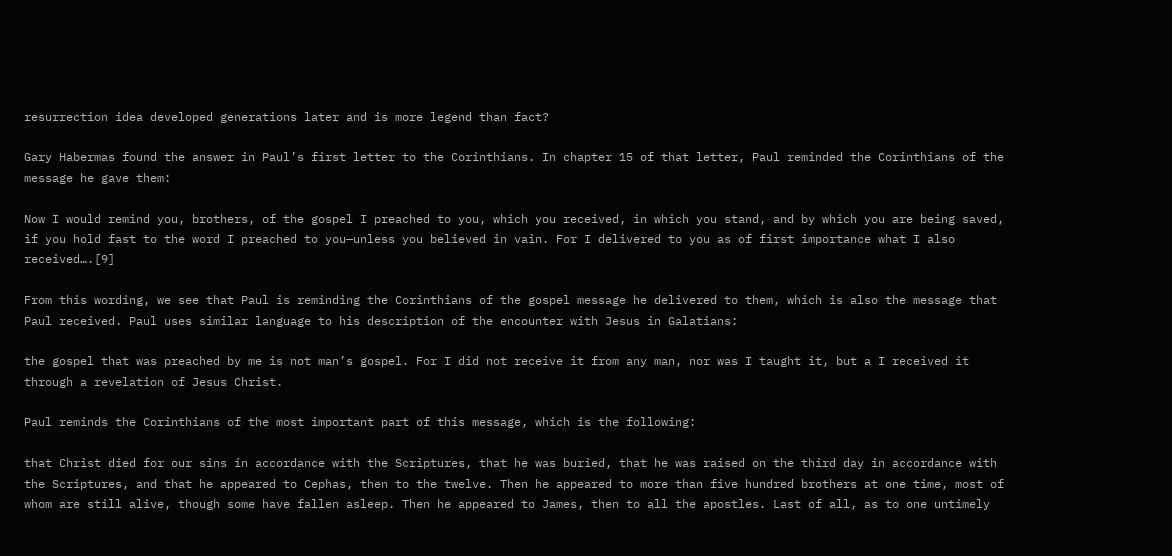resurrection idea developed generations later and is more legend than fact?

Gary Habermas found the answer in Paul’s first letter to the Corinthians. In chapter 15 of that letter, Paul reminded the Corinthians of the message he gave them:

Now I would remind you, brothers, of the gospel I preached to you, which you received, in which you stand, and by which you are being saved, if you hold fast to the word I preached to you—unless you believed in vain. For I delivered to you as of first importance what I also received….[9]

From this wording, we see that Paul is reminding the Corinthians of the gospel message he delivered to them, which is also the message that Paul received. Paul uses similar language to his description of the encounter with Jesus in Galatians:

the gospel that was preached by me is not man’s gospel. For I did not receive it from any man, nor was I taught it, but a I received it through a revelation of Jesus Christ.

Paul reminds the Corinthians of the most important part of this message, which is the following:

that Christ died for our sins in accordance with the Scriptures, that he was buried, that he was raised on the third day in accordance with the Scriptures, and that he appeared to Cephas, then to the twelve. Then he appeared to more than five hundred brothers at one time, most of whom are still alive, though some have fallen asleep. Then he appeared to James, then to all the apostles. Last of all, as to one untimely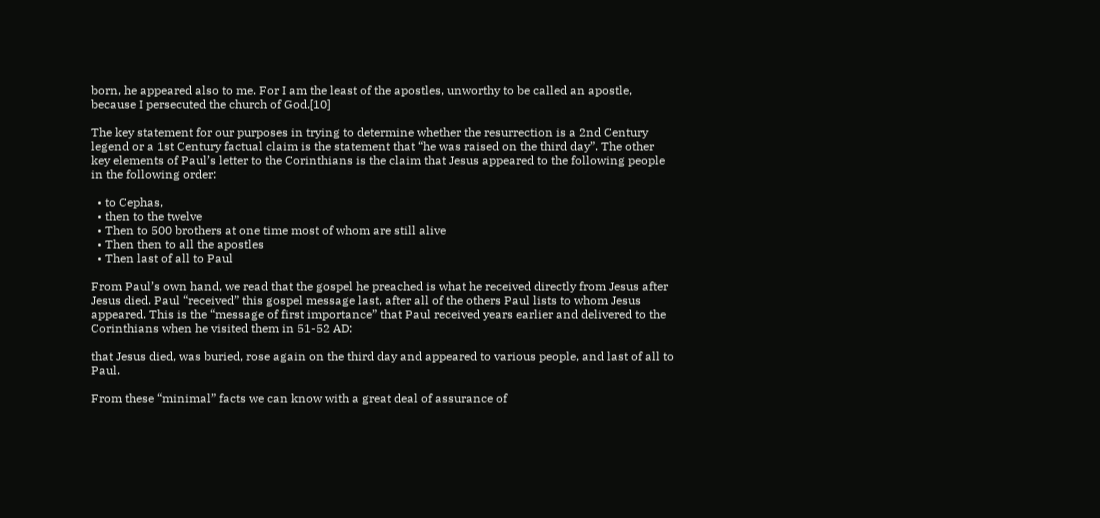born, he appeared also to me. For I am the least of the apostles, unworthy to be called an apostle, because I persecuted the church of God.[10]

The key statement for our purposes in trying to determine whether the resurrection is a 2nd Century legend or a 1st Century factual claim is the statement that “he was raised on the third day”. The other key elements of Paul’s letter to the Corinthians is the claim that Jesus appeared to the following people in the following order:

  • to Cephas,
  • then to the twelve
  • Then to 500 brothers at one time most of whom are still alive
  • Then then to all the apostles
  • Then last of all to Paul

From Paul’s own hand, we read that the gospel he preached is what he received directly from Jesus after Jesus died. Paul “received” this gospel message last, after all of the others Paul lists to whom Jesus appeared. This is the “message of first importance” that Paul received years earlier and delivered to the Corinthians when he visited them in 51-52 AD:

that Jesus died, was buried, rose again on the third day and appeared to various people, and last of all to Paul.

From these “minimal” facts we can know with a great deal of assurance of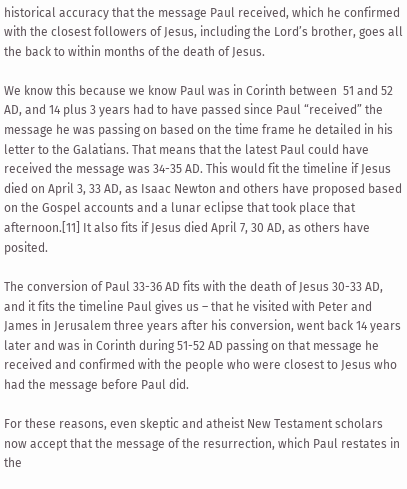historical accuracy that the message Paul received, which he confirmed with the closest followers of Jesus, including the Lord’s brother, goes all the back to within months of the death of Jesus.

We know this because we know Paul was in Corinth between  51 and 52 AD, and 14 plus 3 years had to have passed since Paul “received” the message he was passing on based on the time frame he detailed in his letter to the Galatians. That means that the latest Paul could have received the message was 34-35 AD. This would fit the timeline if Jesus died on April 3, 33 AD, as Isaac Newton and others have proposed based on the Gospel accounts and a lunar eclipse that took place that afternoon.[11] It also fits if Jesus died April 7, 30 AD, as others have posited.

The conversion of Paul 33-36 AD fits with the death of Jesus 30-33 AD, and it fits the timeline Paul gives us – that he visited with Peter and James in Jerusalem three years after his conversion, went back 14 years later and was in Corinth during 51-52 AD passing on that message he received and confirmed with the people who were closest to Jesus who had the message before Paul did.

For these reasons, even skeptic and atheist New Testament scholars now accept that the message of the resurrection, which Paul restates in the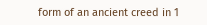form of an ancient creed in 1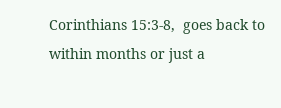Corinthians 15:3-8,  goes back to within months or just a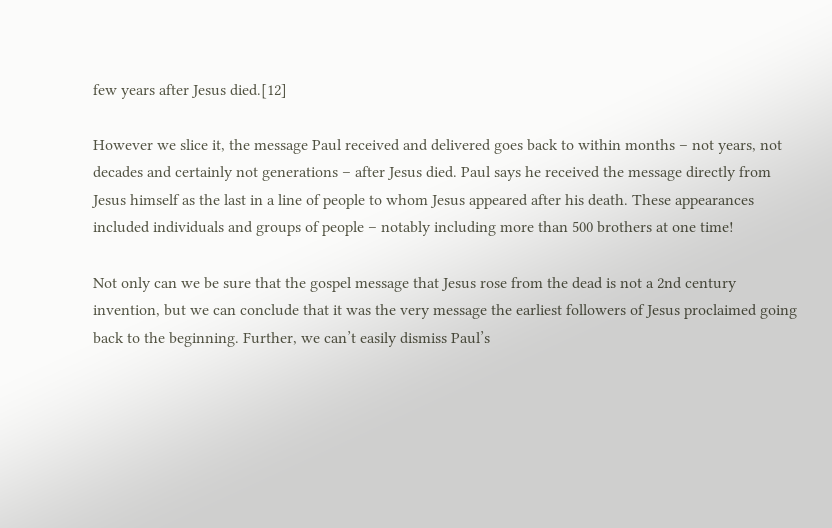few years after Jesus died.[12]

However we slice it, the message Paul received and delivered goes back to within months – not years, not decades and certainly not generations – after Jesus died. Paul says he received the message directly from Jesus himself as the last in a line of people to whom Jesus appeared after his death. These appearances included individuals and groups of people – notably including more than 500 brothers at one time!

Not only can we be sure that the gospel message that Jesus rose from the dead is not a 2nd century invention, but we can conclude that it was the very message the earliest followers of Jesus proclaimed going back to the beginning. Further, we can’t easily dismiss Paul’s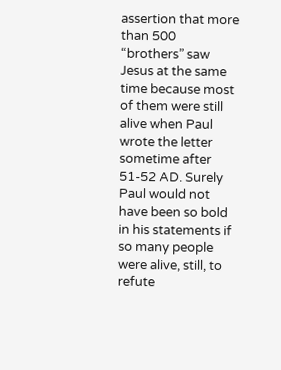assertion that more than 500 “brothers” saw Jesus at the same time because most of them were still alive when Paul wrote the letter sometime after 51-52 AD. Surely Paul would not have been so bold in his statements if so many people were alive, still, to refute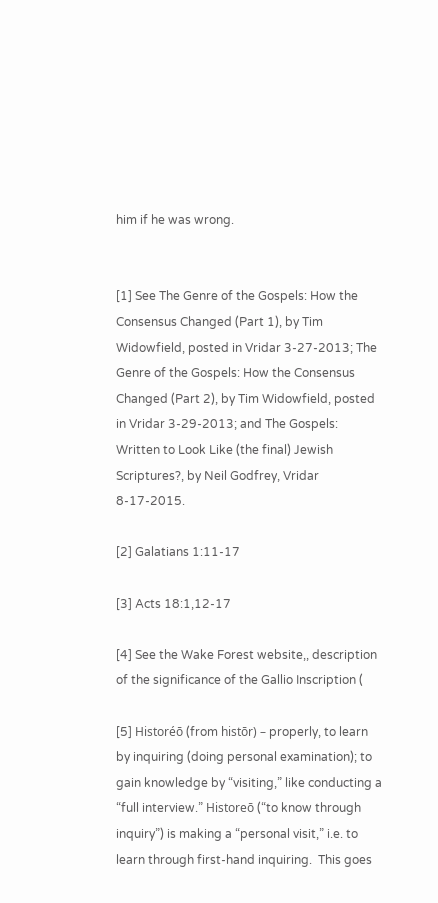him if he was wrong.


[1] See The Genre of the Gospels: How the Consensus Changed (Part 1), by Tim Widowfield, posted in Vridar 3-27-2013; The Genre of the Gospels: How the Consensus Changed (Part 2), by Tim Widowfield, posted in Vridar 3-29-2013; and The Gospels: Written to Look Like (the final) Jewish Scriptures?, by Neil Godfrey, Vridar 8-17-2015.

[2] Galatians 1:11-17

[3] Acts 18:1,12-17

[4] See the Wake Forest website,, description of the significance of the Gallio Inscription (

[5] Historéō (from histōr) – properly, to learn by inquiring (doing personal examination); to gain knowledge by “visiting,” like conducting a “full interview.” Historeō (“to know through inquiry”) is making a “personal visit,” i.e. to learn through first-hand inquiring.  This goes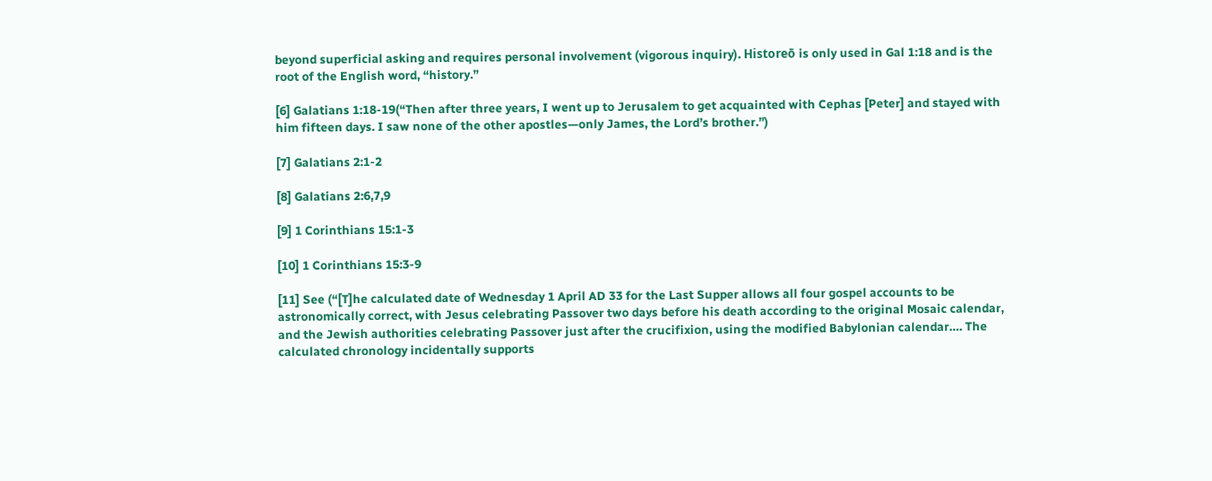beyond superficial asking and requires personal involvement (vigorous inquiry). Historeō is only used in Gal 1:18 and is the root of the English word, “history.”

[6] Galatians 1:18-19(“Then after three years, I went up to Jerusalem to get acquainted with Cephas [Peter] and stayed with him fifteen days. I saw none of the other apostles—only James, the Lord’s brother.”)

[7] Galatians 2:1-2

[8] Galatians 2:6,7,9

[9] 1 Corinthians 15:1-3

[10] 1 Corinthians 15:3-9

[11] See (“[T]he calculated date of Wednesday 1 April AD 33 for the Last Supper allows all four gospel accounts to be astronomically correct, with Jesus celebrating Passover two days before his death according to the original Mosaic calendar, and the Jewish authorities celebrating Passover just after the crucifixion, using the modified Babylonian calendar…. The calculated chronology incidentally supports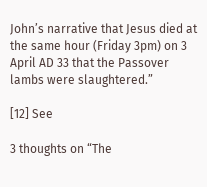John’s narrative that Jesus died at the same hour (Friday 3pm) on 3 April AD 33 that the Passover lambs were slaughtered.”

[12] See

3 thoughts on “The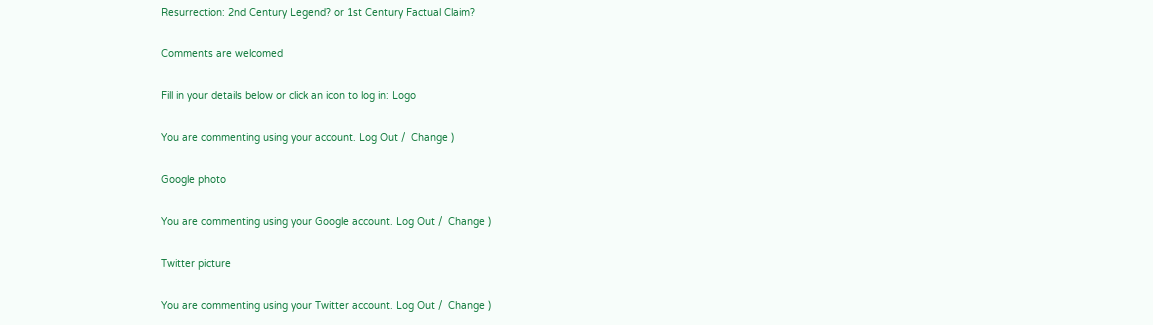Resurrection: 2nd Century Legend? or 1st Century Factual Claim?

Comments are welcomed

Fill in your details below or click an icon to log in: Logo

You are commenting using your account. Log Out /  Change )

Google photo

You are commenting using your Google account. Log Out /  Change )

Twitter picture

You are commenting using your Twitter account. Log Out /  Change )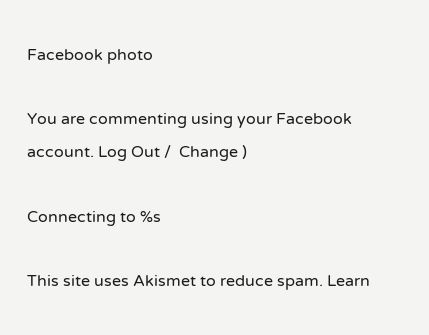Facebook photo

You are commenting using your Facebook account. Log Out /  Change )

Connecting to %s

This site uses Akismet to reduce spam. Learn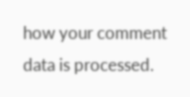how your comment data is processed.